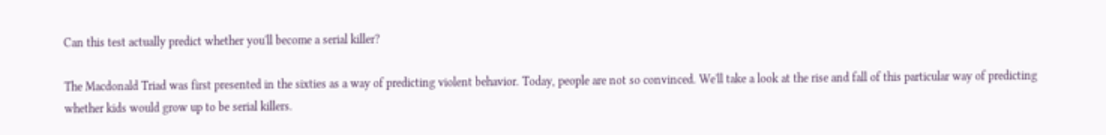Can this test actually predict whether you'll become a serial killer?

The Macdonald Triad was first presented in the sixties as a way of predicting violent behavior. Today, people are not so convinced. We'll take a look at the rise and fall of this particular way of predicting whether kids would grow up to be serial killers.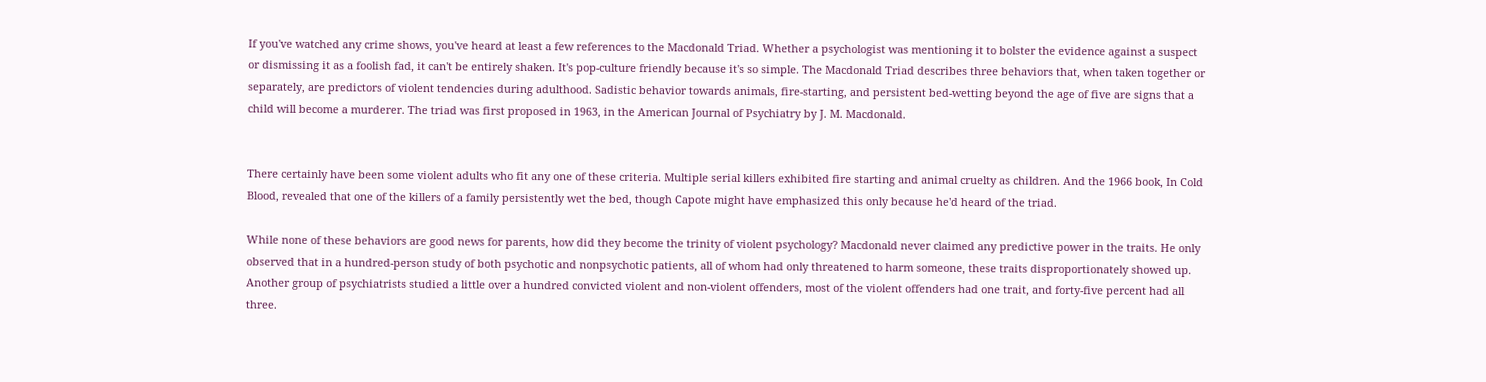If you've watched any crime shows, you've heard at least a few references to the Macdonald Triad. Whether a psychologist was mentioning it to bolster the evidence against a suspect or dismissing it as a foolish fad, it can't be entirely shaken. It's pop-culture friendly because it's so simple. The Macdonald Triad describes three behaviors that, when taken together or separately, are predictors of violent tendencies during adulthood. Sadistic behavior towards animals, fire-starting, and persistent bed-wetting beyond the age of five are signs that a child will become a murderer. The triad was first proposed in 1963, in the American Journal of Psychiatry by J. M. Macdonald.


There certainly have been some violent adults who fit any one of these criteria. Multiple serial killers exhibited fire starting and animal cruelty as children. And the 1966 book, In Cold Blood, revealed that one of the killers of a family persistently wet the bed, though Capote might have emphasized this only because he'd heard of the triad.

While none of these behaviors are good news for parents, how did they become the trinity of violent psychology? Macdonald never claimed any predictive power in the traits. He only observed that in a hundred-person study of both psychotic and nonpsychotic patients, all of whom had only threatened to harm someone, these traits disproportionately showed up. Another group of psychiatrists studied a little over a hundred convicted violent and non-violent offenders, most of the violent offenders had one trait, and forty-five percent had all three.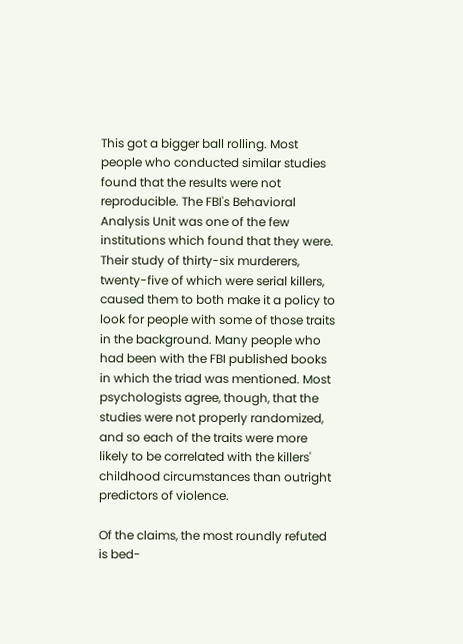This got a bigger ball rolling. Most people who conducted similar studies found that the results were not reproducible. The FBI's Behavioral Analysis Unit was one of the few institutions which found that they were. Their study of thirty-six murderers, twenty-five of which were serial killers, caused them to both make it a policy to look for people with some of those traits in the background. Many people who had been with the FBI published books in which the triad was mentioned. Most psychologists agree, though, that the studies were not properly randomized, and so each of the traits were more likely to be correlated with the killers' childhood circumstances than outright predictors of violence.

Of the claims, the most roundly refuted is bed-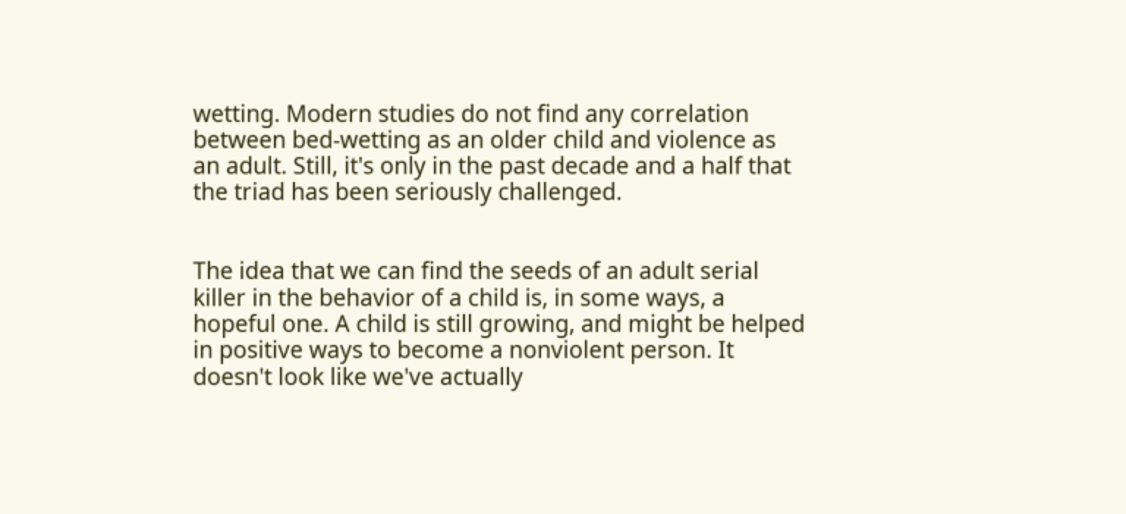wetting. Modern studies do not find any correlation between bed-wetting as an older child and violence as an adult. Still, it's only in the past decade and a half that the triad has been seriously challenged.


The idea that we can find the seeds of an adult serial killer in the behavior of a child is, in some ways, a hopeful one. A child is still growing, and might be helped in positive ways to become a nonviolent person. It doesn't look like we've actually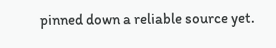pinned down a reliable source yet.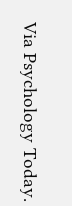Via Psychology Today.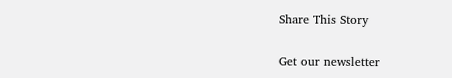Share This Story

Get our newsletter